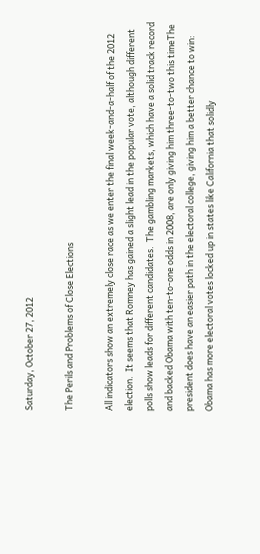Saturday, October 27, 2012

The Perils and Problems of Close Elections

All indicators show an extremely close race as we enter the final week-and-a-half of the 2012 election.  It seems that Romney has gained a slight lead in the popular vote, although different polls show leads for different candidates.  The gambling markets, which have a solid track record and backed Obama with ten-to-one odds in 2008, are only giving him three-to-two this timeThe president does have an easier path in the electoral college, giving him a better chance to win: Obama has more electoral votes locked up in states like California that solidly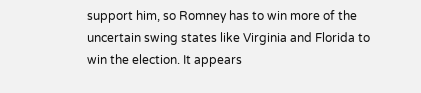support him, so Romney has to win more of the uncertain swing states like Virginia and Florida to win the election. It appears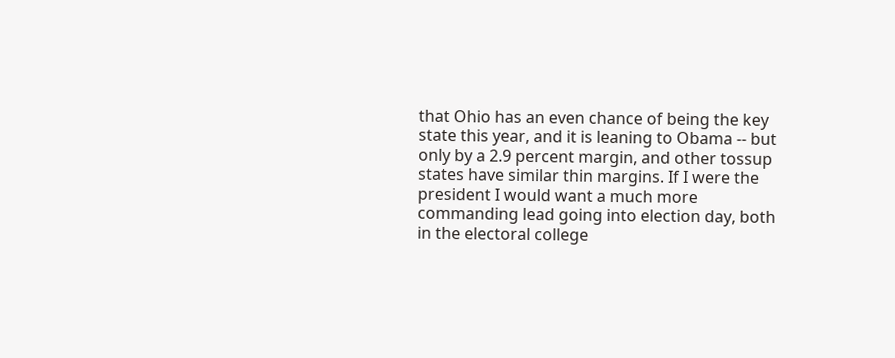that Ohio has an even chance of being the key state this year, and it is leaning to Obama -- but only by a 2.9 percent margin, and other tossup states have similar thin margins. If I were the president I would want a much more commanding lead going into election day, both in the electoral college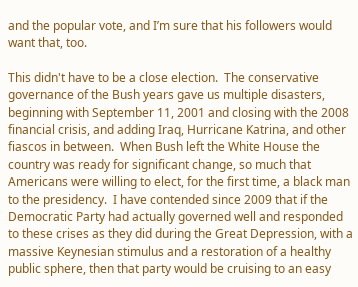and the popular vote, and I’m sure that his followers would want that, too.

This didn't have to be a close election.  The conservative governance of the Bush years gave us multiple disasters, beginning with September 11, 2001 and closing with the 2008 financial crisis, and adding Iraq, Hurricane Katrina, and other fiascos in between.  When Bush left the White House the country was ready for significant change, so much that Americans were willing to elect, for the first time, a black man to the presidency.  I have contended since 2009 that if the Democratic Party had actually governed well and responded to these crises as they did during the Great Depression, with a massive Keynesian stimulus and a restoration of a healthy public sphere, then that party would be cruising to an easy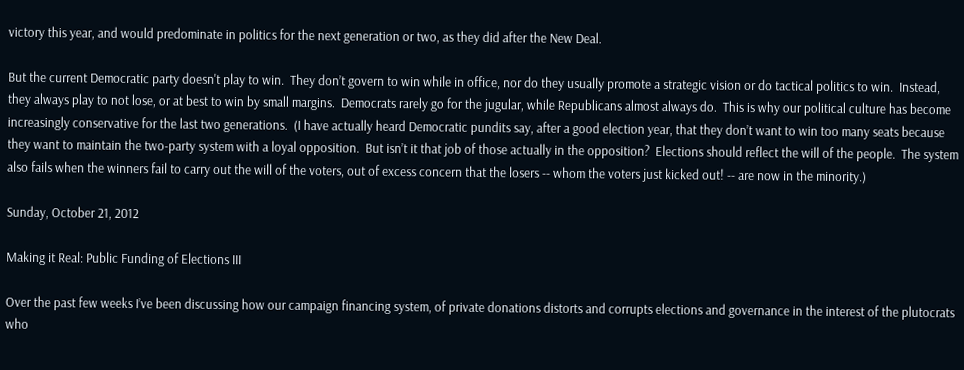victory this year, and would predominate in politics for the next generation or two, as they did after the New Deal.

But the current Democratic party doesn't play to win.  They don’t govern to win while in office, nor do they usually promote a strategic vision or do tactical politics to win.  Instead, they always play to not lose, or at best to win by small margins.  Democrats rarely go for the jugular, while Republicans almost always do.  This is why our political culture has become increasingly conservative for the last two generations.  (I have actually heard Democratic pundits say, after a good election year, that they don’t want to win too many seats because they want to maintain the two-party system with a loyal opposition.  But isn’t it that job of those actually in the opposition?  Elections should reflect the will of the people.  The system also fails when the winners fail to carry out the will of the voters, out of excess concern that the losers -- whom the voters just kicked out! -- are now in the minority.)

Sunday, October 21, 2012

Making it Real: Public Funding of Elections III

Over the past few weeks I’ve been discussing how our campaign financing system, of private donations distorts and corrupts elections and governance in the interest of the plutocrats who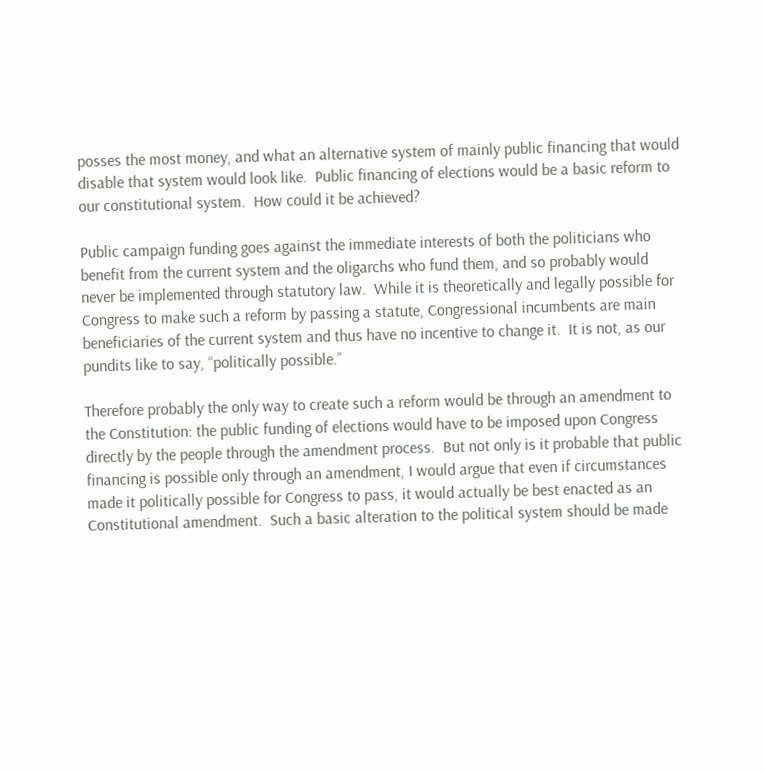posses the most money, and what an alternative system of mainly public financing that would disable that system would look like.  Public financing of elections would be a basic reform to our constitutional system.  How could it be achieved?

Public campaign funding goes against the immediate interests of both the politicians who benefit from the current system and the oligarchs who fund them, and so probably would never be implemented through statutory law.  While it is theoretically and legally possible for Congress to make such a reform by passing a statute, Congressional incumbents are main beneficiaries of the current system and thus have no incentive to change it.  It is not, as our pundits like to say, “politically possible.”

Therefore probably the only way to create such a reform would be through an amendment to the Constitution: the public funding of elections would have to be imposed upon Congress directly by the people through the amendment process.  But not only is it probable that public financing is possible only through an amendment, I would argue that even if circumstances made it politically possible for Congress to pass, it would actually be best enacted as an Constitutional amendment.  Such a basic alteration to the political system should be made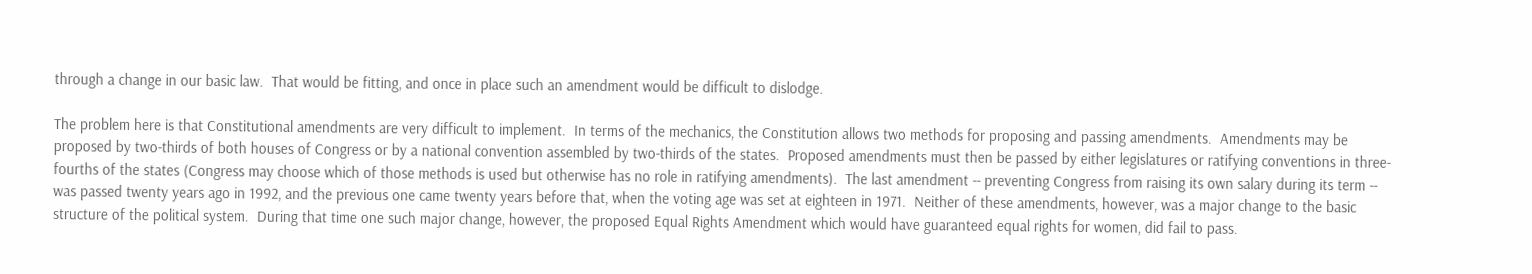through a change in our basic law.  That would be fitting, and once in place such an amendment would be difficult to dislodge.

The problem here is that Constitutional amendments are very difficult to implement.  In terms of the mechanics, the Constitution allows two methods for proposing and passing amendments.  Amendments may be proposed by two-thirds of both houses of Congress or by a national convention assembled by two-thirds of the states.  Proposed amendments must then be passed by either legislatures or ratifying conventions in three-fourths of the states (Congress may choose which of those methods is used but otherwise has no role in ratifying amendments).  The last amendment -- preventing Congress from raising its own salary during its term -- was passed twenty years ago in 1992, and the previous one came twenty years before that, when the voting age was set at eighteen in 1971.  Neither of these amendments, however, was a major change to the basic structure of the political system.  During that time one such major change, however, the proposed Equal Rights Amendment which would have guaranteed equal rights for women, did fail to pass.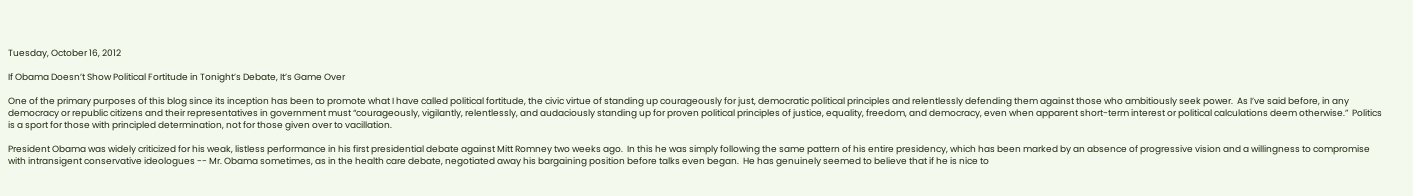Tuesday, October 16, 2012

If Obama Doesn’t Show Political Fortitude in Tonight’s Debate, It’s Game Over

One of the primary purposes of this blog since its inception has been to promote what I have called political fortitude, the civic virtue of standing up courageously for just, democratic political principles and relentlessly defending them against those who ambitiously seek power.  As I’ve said before, in any democracy or republic citizens and their representatives in government must “courageously, vigilantly, relentlessly, and audaciously standing up for proven political principles of justice, equality, freedom, and democracy, even when apparent short-term interest or political calculations deem otherwise.”  Politics is a sport for those with principled determination, not for those given over to vacillation.

President Obama was widely criticized for his weak, listless performance in his first presidential debate against Mitt Romney two weeks ago.  In this he was simply following the same pattern of his entire presidency, which has been marked by an absence of progressive vision and a willingness to compromise with intransigent conservative ideologues -- Mr. Obama sometimes, as in the health care debate, negotiated away his bargaining position before talks even began.  He has genuinely seemed to believe that if he is nice to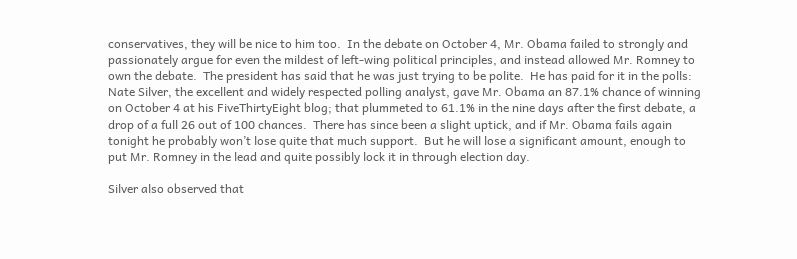conservatives, they will be nice to him too.  In the debate on October 4, Mr. Obama failed to strongly and passionately argue for even the mildest of left-wing political principles, and instead allowed Mr. Romney to own the debate.  The president has said that he was just trying to be polite.  He has paid for it in the polls: Nate Silver, the excellent and widely respected polling analyst, gave Mr. Obama an 87.1% chance of winning on October 4 at his FiveThirtyEight blog; that plummeted to 61.1% in the nine days after the first debate, a drop of a full 26 out of 100 chances.  There has since been a slight uptick, and if Mr. Obama fails again tonight he probably won’t lose quite that much support.  But he will lose a significant amount, enough to put Mr. Romney in the lead and quite possibly lock it in through election day.

Silver also observed that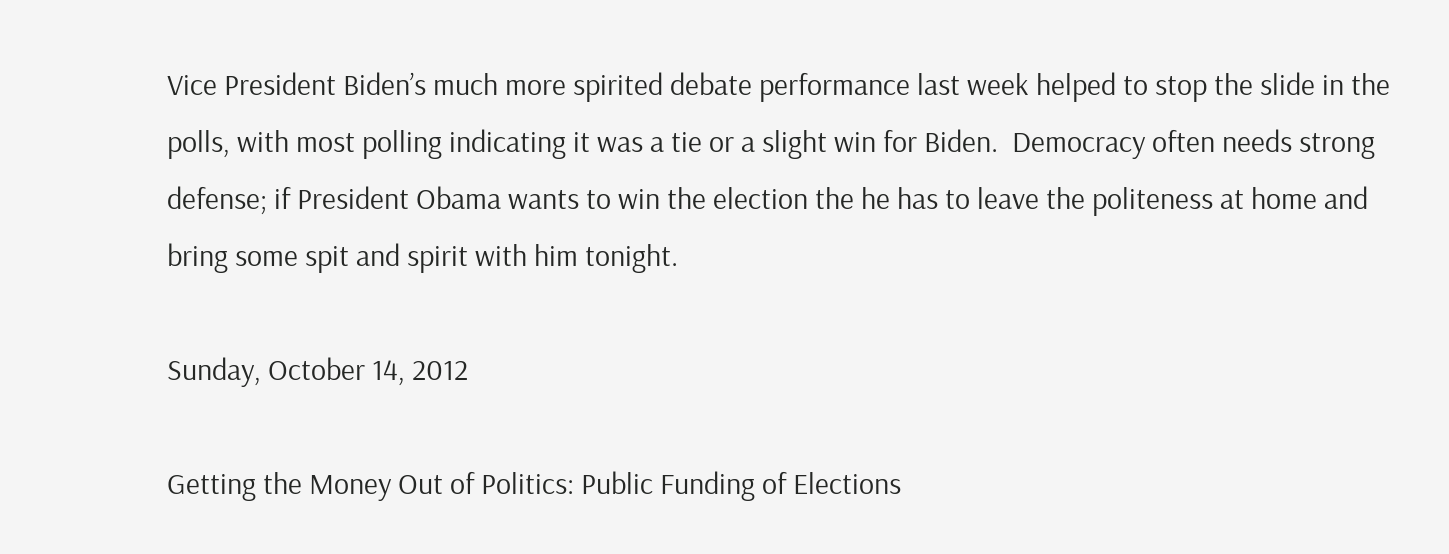Vice President Biden’s much more spirited debate performance last week helped to stop the slide in the polls, with most polling indicating it was a tie or a slight win for Biden.  Democracy often needs strong defense; if President Obama wants to win the election the he has to leave the politeness at home and bring some spit and spirit with him tonight.

Sunday, October 14, 2012

Getting the Money Out of Politics: Public Funding of Elections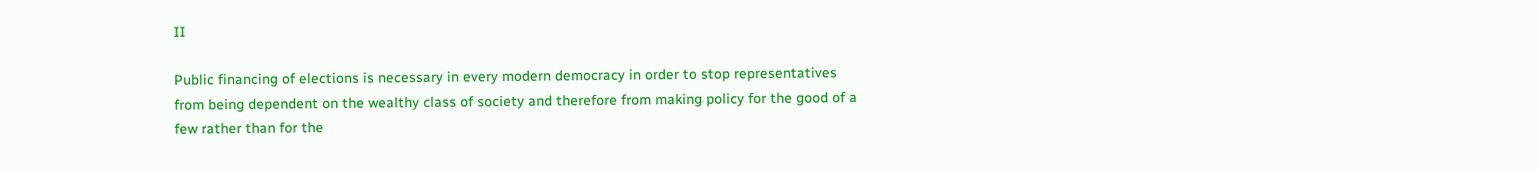II

Public financing of elections is necessary in every modern democracy in order to stop representatives from being dependent on the wealthy class of society and therefore from making policy for the good of a few rather than for the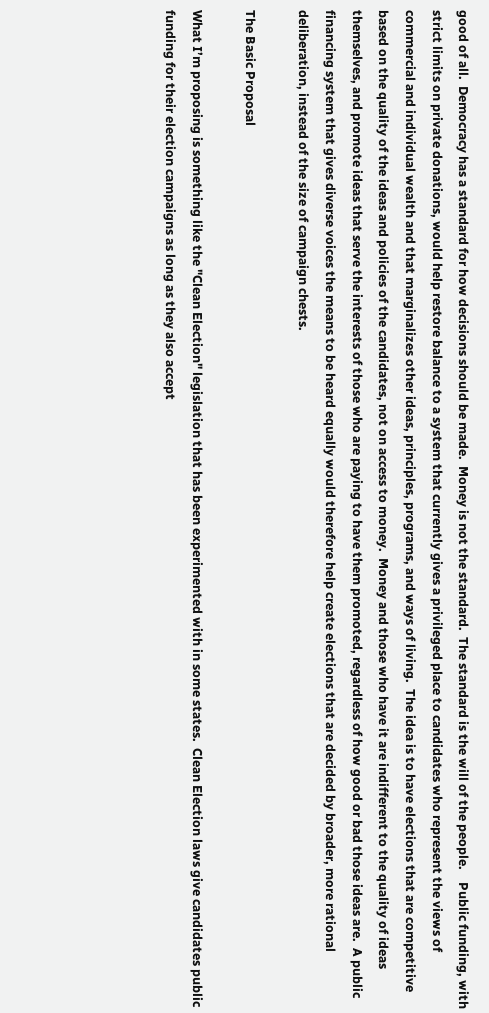good of all.  Democracy has a standard for how decisions should be made.  Money is not the standard.  The standard is the will of the people.    Public funding, with strict limits on private donations, would help restore balance to a system that currently gives a privileged place to candidates who represent the views of commercial and individual wealth and that marginalizes other ideas, principles, programs, and ways of living.  The idea is to have elections that are competitive based on the quality of the ideas and policies of the candidates, not on access to money.  Money and those who have it are indifferent to the quality of ideas themselves, and promote ideas that serve the interests of those who are paying to have them promoted, regardless of how good or bad those ideas are.  A public financing system that gives diverse voices the means to be heard equally would therefore help create elections that are decided by broader, more rational deliberation, instead of the size of campaign chests.

The Basic Proposal

What I’m proposing is something like the "Clean Election" legislation that has been experimented with in some states.  Clean Election laws give candidates public funding for their election campaigns as long as they also accept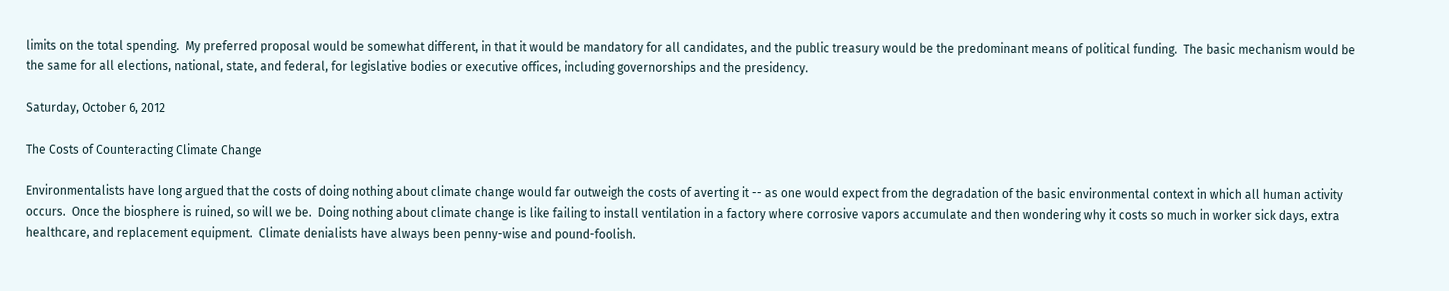limits on the total spending.  My preferred proposal would be somewhat different, in that it would be mandatory for all candidates, and the public treasury would be the predominant means of political funding.  The basic mechanism would be the same for all elections, national, state, and federal, for legislative bodies or executive offices, including governorships and the presidency.

Saturday, October 6, 2012

The Costs of Counteracting Climate Change

Environmentalists have long argued that the costs of doing nothing about climate change would far outweigh the costs of averting it -- as one would expect from the degradation of the basic environmental context in which all human activity occurs.  Once the biosphere is ruined, so will we be.  Doing nothing about climate change is like failing to install ventilation in a factory where corrosive vapors accumulate and then wondering why it costs so much in worker sick days, extra healthcare, and replacement equipment.  Climate denialists have always been penny-wise and pound-foolish.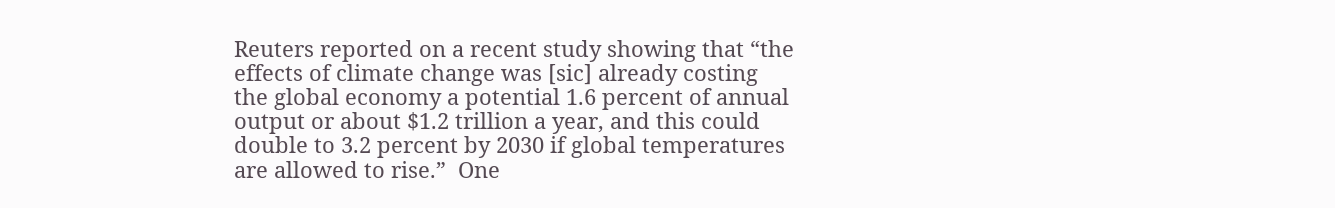Reuters reported on a recent study showing that “the effects of climate change was [sic] already costing the global economy a potential 1.6 percent of annual output or about $1.2 trillion a year, and this could double to 3.2 percent by 2030 if global temperatures are allowed to rise.”  One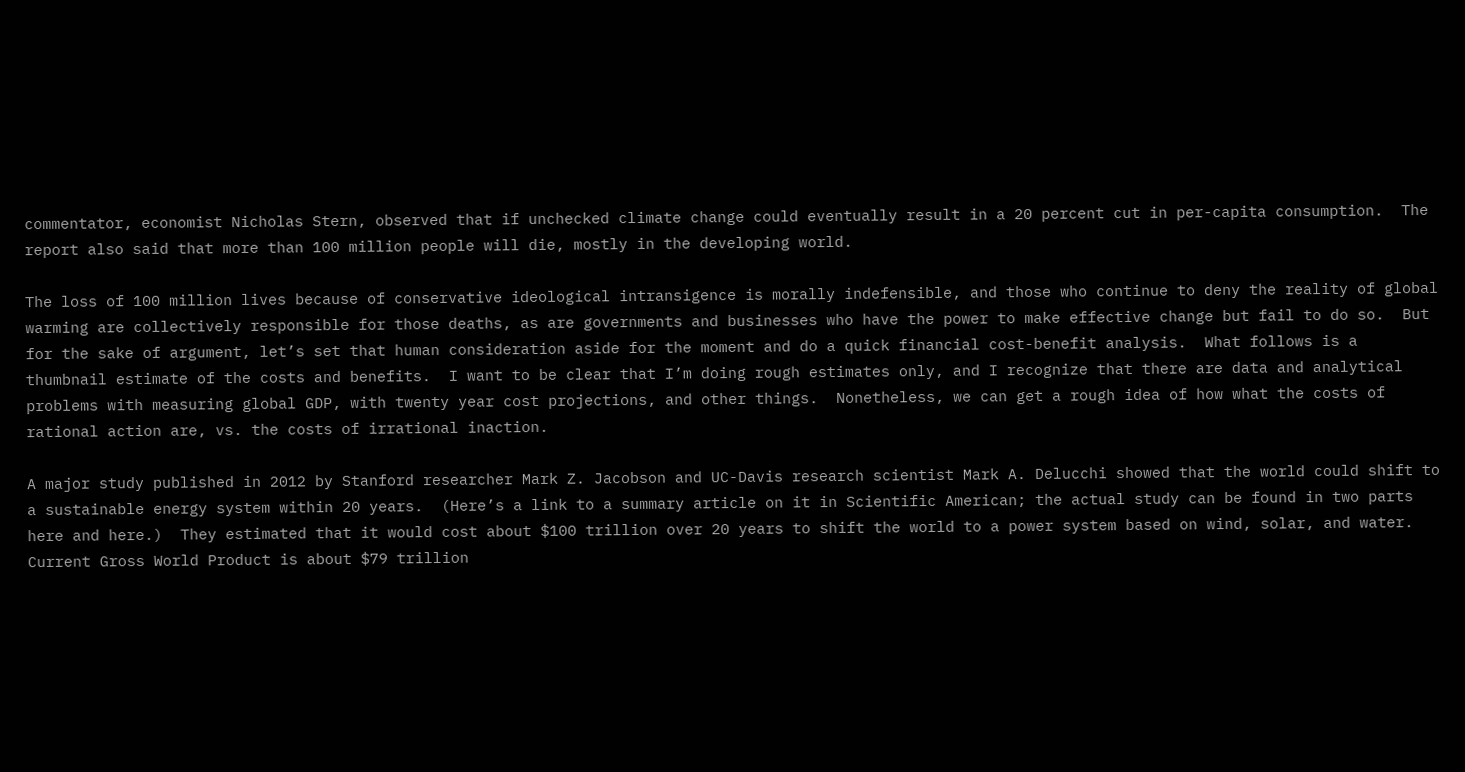commentator, economist Nicholas Stern, observed that if unchecked climate change could eventually result in a 20 percent cut in per-capita consumption.  The report also said that more than 100 million people will die, mostly in the developing world.

The loss of 100 million lives because of conservative ideological intransigence is morally indefensible, and those who continue to deny the reality of global warming are collectively responsible for those deaths, as are governments and businesses who have the power to make effective change but fail to do so.  But for the sake of argument, let’s set that human consideration aside for the moment and do a quick financial cost-benefit analysis.  What follows is a thumbnail estimate of the costs and benefits.  I want to be clear that I’m doing rough estimates only, and I recognize that there are data and analytical problems with measuring global GDP, with twenty year cost projections, and other things.  Nonetheless, we can get a rough idea of how what the costs of rational action are, vs. the costs of irrational inaction.

A major study published in 2012 by Stanford researcher Mark Z. Jacobson and UC-Davis research scientist Mark A. Delucchi showed that the world could shift to a sustainable energy system within 20 years.  (Here’s a link to a summary article on it in Scientific American; the actual study can be found in two parts here and here.)  They estimated that it would cost about $100 trillion over 20 years to shift the world to a power system based on wind, solar, and water.  Current Gross World Product is about $79 trillion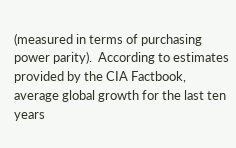(measured in terms of purchasing power parity).  According to estimates provided by the CIA Factbook, average global growth for the last ten years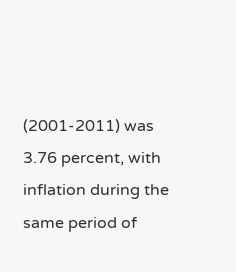(2001-2011) was 3.76 percent, with inflation during the same period of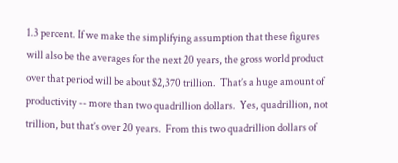1.3 percent. If we make the simplifying assumption that these figures will also be the averages for the next 20 years, the gross world product over that period will be about $2,370 trillion.  That’s a huge amount of productivity -- more than two quadrillion dollars.  Yes, quadrillion, not trillion, but that’s over 20 years.  From this two quadrillion dollars of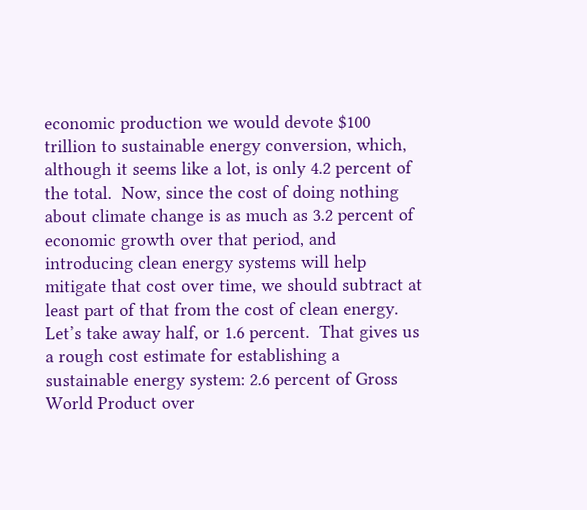economic production we would devote $100 trillion to sustainable energy conversion, which, although it seems like a lot, is only 4.2 percent of the total.  Now, since the cost of doing nothing about climate change is as much as 3.2 percent of economic growth over that period, and introducing clean energy systems will help mitigate that cost over time, we should subtract at least part of that from the cost of clean energy.  Let’s take away half, or 1.6 percent.  That gives us a rough cost estimate for establishing a sustainable energy system: 2.6 percent of Gross World Product over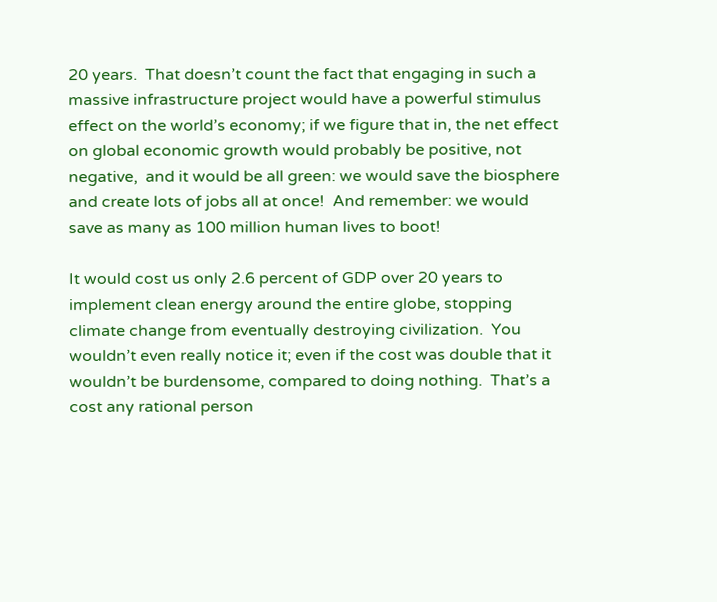20 years.  That doesn’t count the fact that engaging in such a massive infrastructure project would have a powerful stimulus effect on the world’s economy; if we figure that in, the net effect on global economic growth would probably be positive, not negative,  and it would be all green: we would save the biosphere and create lots of jobs all at once!  And remember: we would save as many as 100 million human lives to boot!

It would cost us only 2.6 percent of GDP over 20 years to implement clean energy around the entire globe, stopping climate change from eventually destroying civilization.  You wouldn’t even really notice it; even if the cost was double that it wouldn’t be burdensome, compared to doing nothing.  That’s a cost any rational person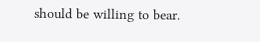should be willing to bear.